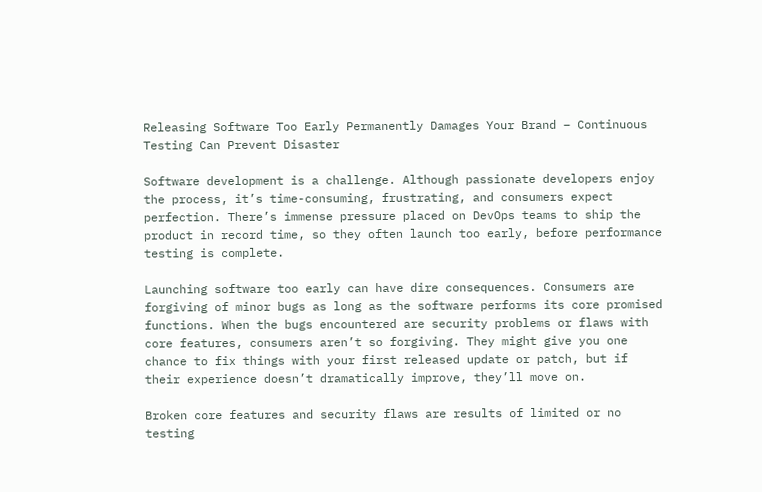Releasing Software Too Early Permanently Damages Your Brand – Continuous Testing Can Prevent Disaster

Software development is a challenge. Although passionate developers enjoy the process, it’s time-consuming, frustrating, and consumers expect perfection. There’s immense pressure placed on DevOps teams to ship the product in record time, so they often launch too early, before performance testing is complete.

Launching software too early can have dire consequences. Consumers are forgiving of minor bugs as long as the software performs its core promised functions. When the bugs encountered are security problems or flaws with core features, consumers aren’t so forgiving. They might give you one chance to fix things with your first released update or patch, but if their experience doesn’t dramatically improve, they’ll move on.

Broken core features and security flaws are results of limited or no testing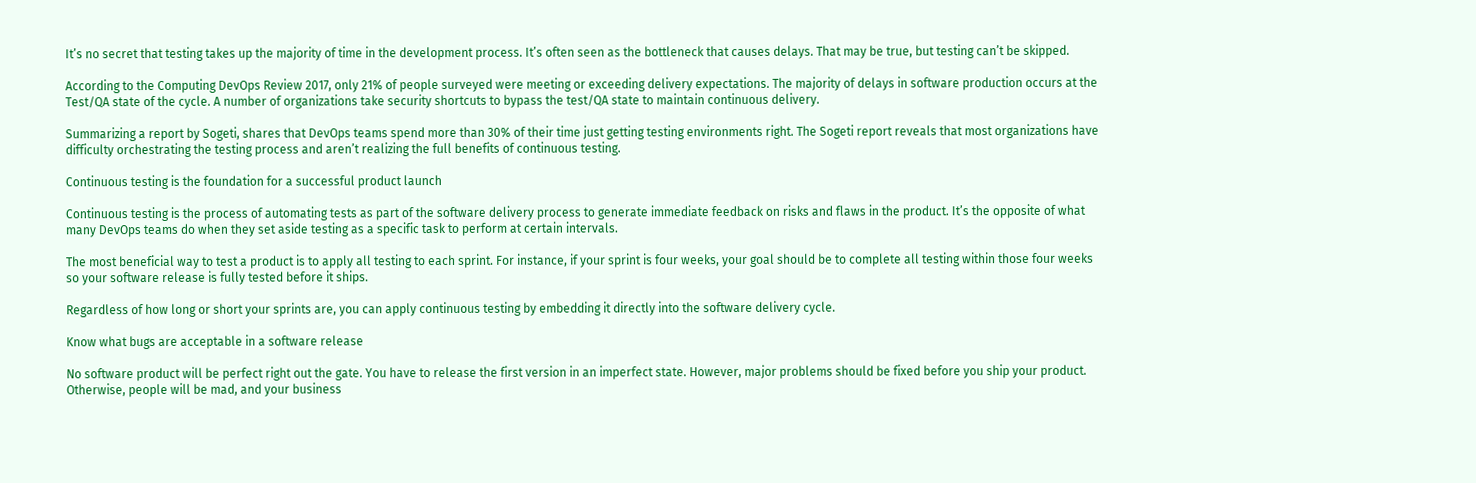It’s no secret that testing takes up the majority of time in the development process. It’s often seen as the bottleneck that causes delays. That may be true, but testing can’t be skipped.

According to the Computing DevOps Review 2017, only 21% of people surveyed were meeting or exceeding delivery expectations. The majority of delays in software production occurs at the Test/QA state of the cycle. A number of organizations take security shortcuts to bypass the test/QA state to maintain continuous delivery.

Summarizing a report by Sogeti, shares that DevOps teams spend more than 30% of their time just getting testing environments right. The Sogeti report reveals that most organizations have difficulty orchestrating the testing process and aren’t realizing the full benefits of continuous testing.

Continuous testing is the foundation for a successful product launch

Continuous testing is the process of automating tests as part of the software delivery process to generate immediate feedback on risks and flaws in the product. It’s the opposite of what many DevOps teams do when they set aside testing as a specific task to perform at certain intervals.

The most beneficial way to test a product is to apply all testing to each sprint. For instance, if your sprint is four weeks, your goal should be to complete all testing within those four weeks so your software release is fully tested before it ships.

Regardless of how long or short your sprints are, you can apply continuous testing by embedding it directly into the software delivery cycle.

Know what bugs are acceptable in a software release

No software product will be perfect right out the gate. You have to release the first version in an imperfect state. However, major problems should be fixed before you ship your product. Otherwise, people will be mad, and your business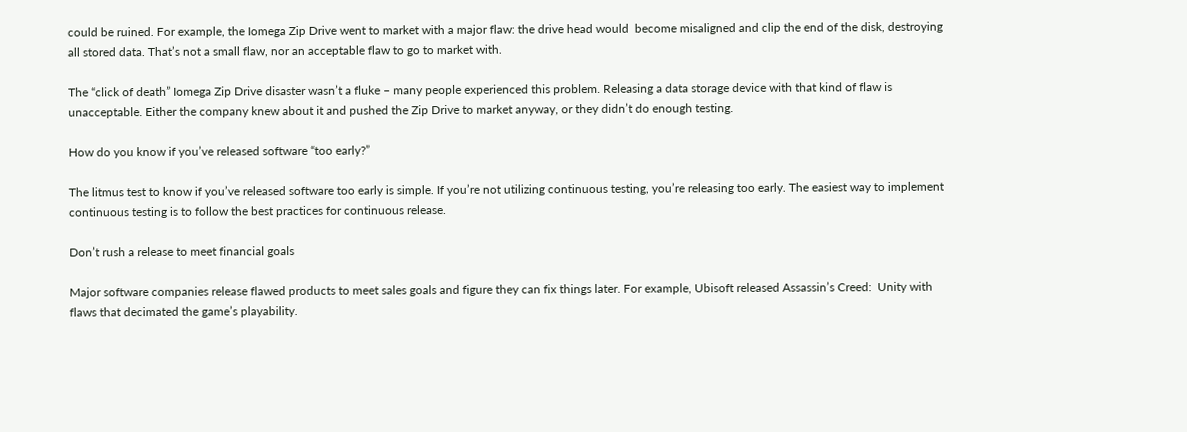could be ruined. For example, the Iomega Zip Drive went to market with a major flaw: the drive head would  become misaligned and clip the end of the disk, destroying all stored data. That’s not a small flaw, nor an acceptable flaw to go to market with.

The “click of death” Iomega Zip Drive disaster wasn’t a fluke – many people experienced this problem. Releasing a data storage device with that kind of flaw is unacceptable. Either the company knew about it and pushed the Zip Drive to market anyway, or they didn’t do enough testing.

How do you know if you’ve released software “too early?”

The litmus test to know if you’ve released software too early is simple. If you’re not utilizing continuous testing, you’re releasing too early. The easiest way to implement continuous testing is to follow the best practices for continuous release.

Don’t rush a release to meet financial goals

Major software companies release flawed products to meet sales goals and figure they can fix things later. For example, Ubisoft released Assassin’s Creed:  Unity with flaws that decimated the game’s playability.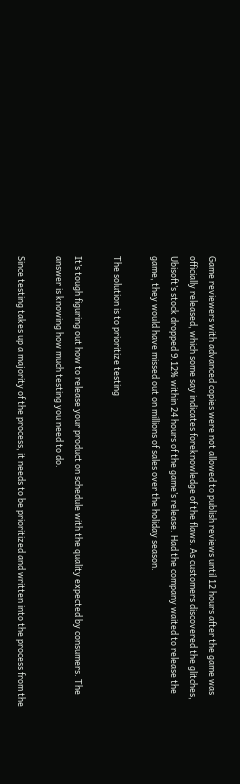Game reviewers with advanced copies were not allowed to publish reviews until 12 hours after the game was officially released, which some say indicates foreknowledge of the flaws. As customers discovered the glitches, Ubisoft’s stock dropped 9.12% within 24 hours of the game’s release. Had the company waited to release the game, they would have missed out on millions of sales over the holiday season.

The solution is to prioritize testing

It’s tough figuring out how to release your product on schedule with the quality expected by consumers. The answer is knowing how much testing you need to do.

Since testing takes up a majority of the process, it needs to be prioritized and written into the process from the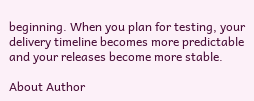beginning. When you plan for testing, your delivery timeline becomes more predictable and your releases become more stable.

About Author